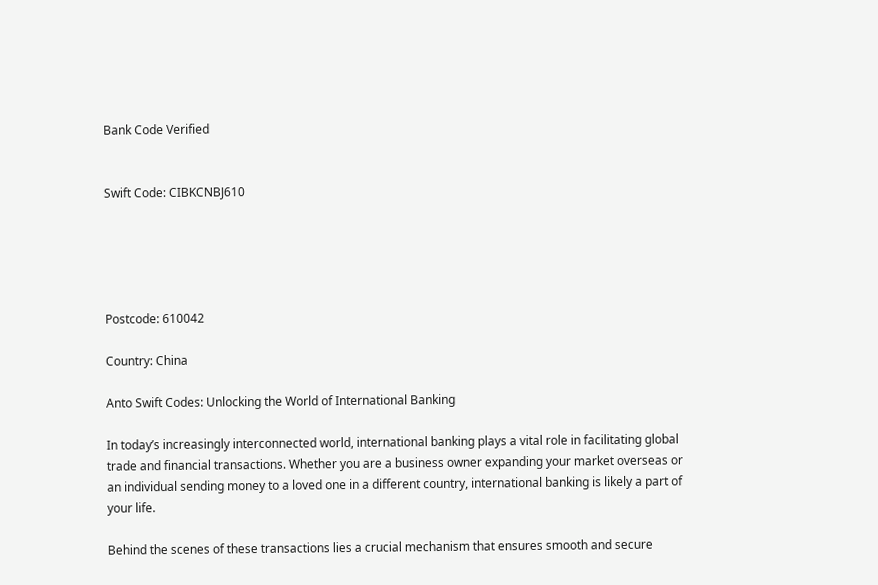Bank Code Verified


Swift Code: CIBKCNBJ610





Postcode: 610042

Country: China

Anto Swift Codes: Unlocking the World of International Banking

In today’s increasingly interconnected world, international banking plays a vital role in facilitating global trade and financial transactions. Whether you are a business owner expanding your market overseas or an individual sending money to a loved one in a different country, international banking is likely a part of your life.

Behind the scenes of these transactions lies a crucial mechanism that ensures smooth and secure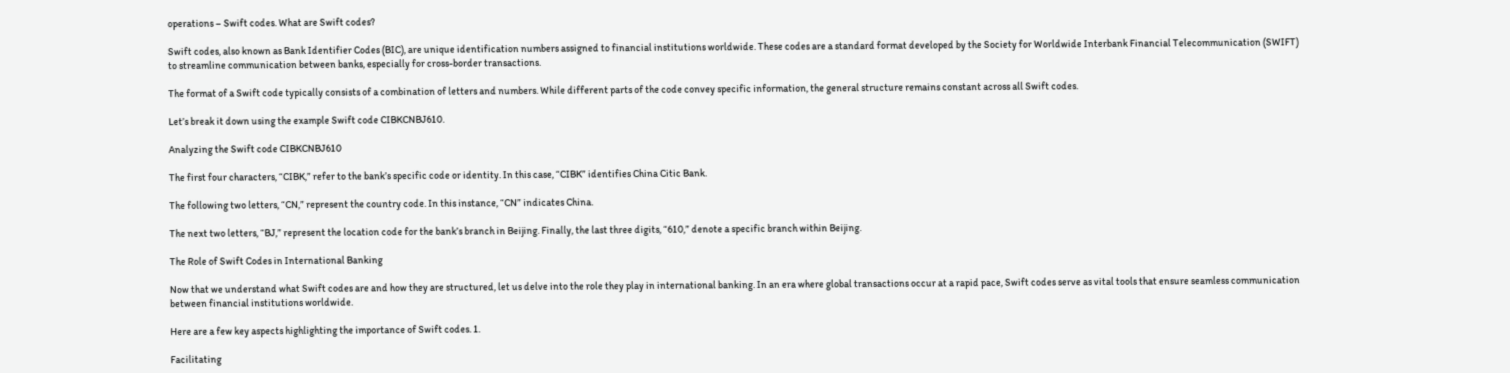operations – Swift codes. What are Swift codes?

Swift codes, also known as Bank Identifier Codes (BIC), are unique identification numbers assigned to financial institutions worldwide. These codes are a standard format developed by the Society for Worldwide Interbank Financial Telecommunication (SWIFT) to streamline communication between banks, especially for cross-border transactions.

The format of a Swift code typically consists of a combination of letters and numbers. While different parts of the code convey specific information, the general structure remains constant across all Swift codes.

Let’s break it down using the example Swift code CIBKCNBJ610.

Analyzing the Swift code CIBKCNBJ610

The first four characters, “CIBK,” refer to the bank’s specific code or identity. In this case, “CIBK” identifies China Citic Bank.

The following two letters, “CN,” represent the country code. In this instance, “CN” indicates China.

The next two letters, “BJ,” represent the location code for the bank’s branch in Beijing. Finally, the last three digits, “610,” denote a specific branch within Beijing.

The Role of Swift Codes in International Banking

Now that we understand what Swift codes are and how they are structured, let us delve into the role they play in international banking. In an era where global transactions occur at a rapid pace, Swift codes serve as vital tools that ensure seamless communication between financial institutions worldwide.

Here are a few key aspects highlighting the importance of Swift codes. 1.

Facilitating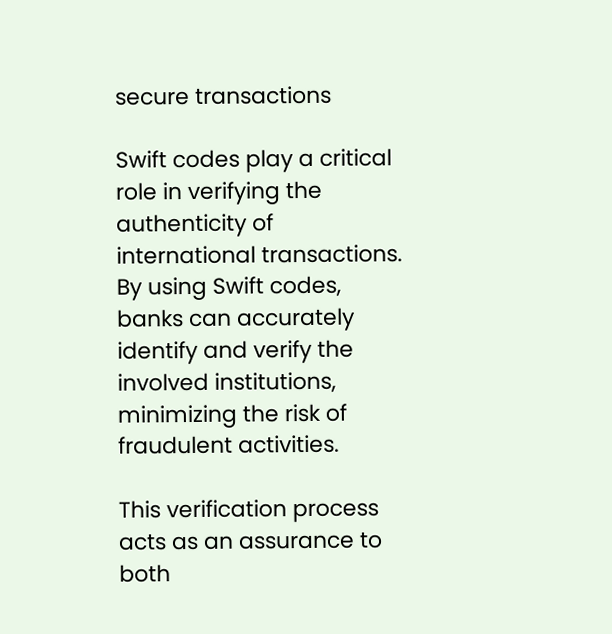secure transactions

Swift codes play a critical role in verifying the authenticity of international transactions. By using Swift codes, banks can accurately identify and verify the involved institutions, minimizing the risk of fraudulent activities.

This verification process acts as an assurance to both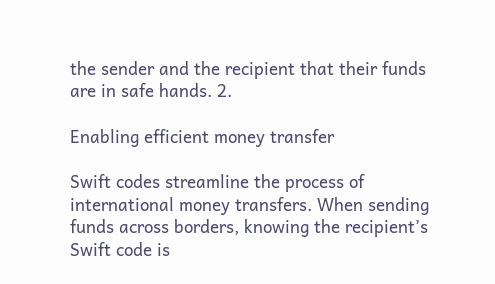the sender and the recipient that their funds are in safe hands. 2.

Enabling efficient money transfer

Swift codes streamline the process of international money transfers. When sending funds across borders, knowing the recipient’s Swift code is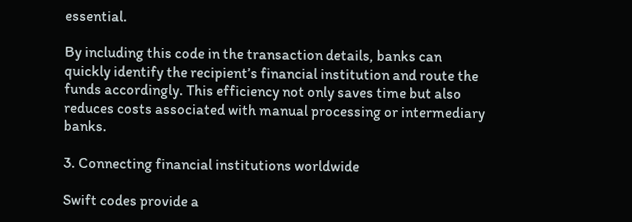essential.

By including this code in the transaction details, banks can quickly identify the recipient’s financial institution and route the funds accordingly. This efficiency not only saves time but also reduces costs associated with manual processing or intermediary banks.

3. Connecting financial institutions worldwide

Swift codes provide a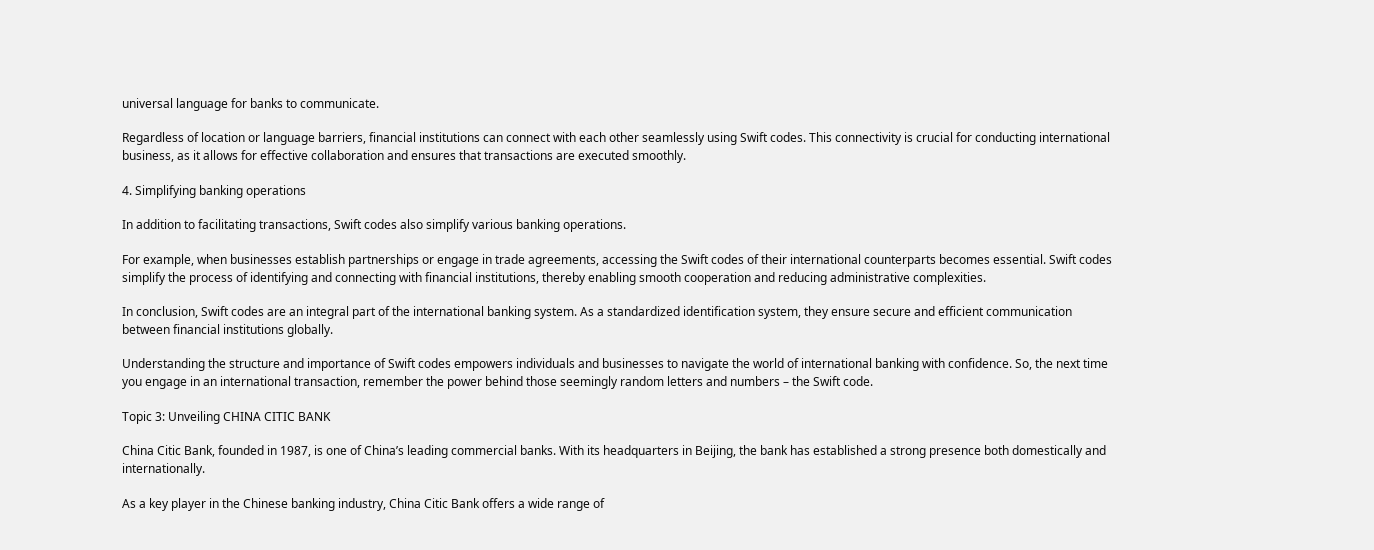universal language for banks to communicate.

Regardless of location or language barriers, financial institutions can connect with each other seamlessly using Swift codes. This connectivity is crucial for conducting international business, as it allows for effective collaboration and ensures that transactions are executed smoothly.

4. Simplifying banking operations

In addition to facilitating transactions, Swift codes also simplify various banking operations.

For example, when businesses establish partnerships or engage in trade agreements, accessing the Swift codes of their international counterparts becomes essential. Swift codes simplify the process of identifying and connecting with financial institutions, thereby enabling smooth cooperation and reducing administrative complexities.

In conclusion, Swift codes are an integral part of the international banking system. As a standardized identification system, they ensure secure and efficient communication between financial institutions globally.

Understanding the structure and importance of Swift codes empowers individuals and businesses to navigate the world of international banking with confidence. So, the next time you engage in an international transaction, remember the power behind those seemingly random letters and numbers – the Swift code.

Topic 3: Unveiling CHINA CITIC BANK

China Citic Bank, founded in 1987, is one of China’s leading commercial banks. With its headquarters in Beijing, the bank has established a strong presence both domestically and internationally.

As a key player in the Chinese banking industry, China Citic Bank offers a wide range of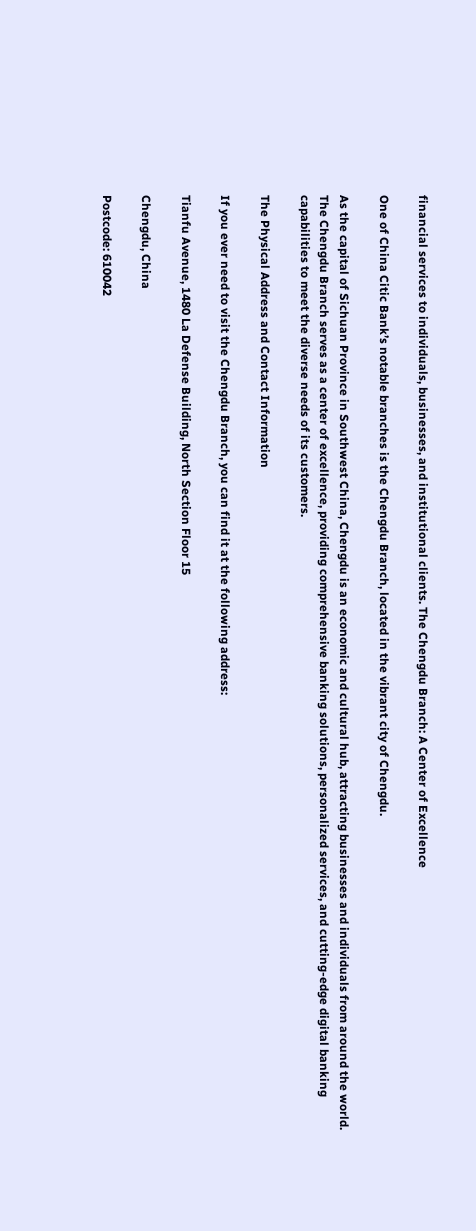financial services to individuals, businesses, and institutional clients. The Chengdu Branch: A Center of Excellence

One of China Citic Bank’s notable branches is the Chengdu Branch, located in the vibrant city of Chengdu.

As the capital of Sichuan Province in Southwest China, Chengdu is an economic and cultural hub, attracting businesses and individuals from around the world. The Chengdu Branch serves as a center of excellence, providing comprehensive banking solutions, personalized services, and cutting-edge digital banking capabilities to meet the diverse needs of its customers.

The Physical Address and Contact Information

If you ever need to visit the Chengdu Branch, you can find it at the following address:

Tianfu Avenue, 1480 La Defense Building, North Section Floor 15

Chengdu, China

Postcode: 610042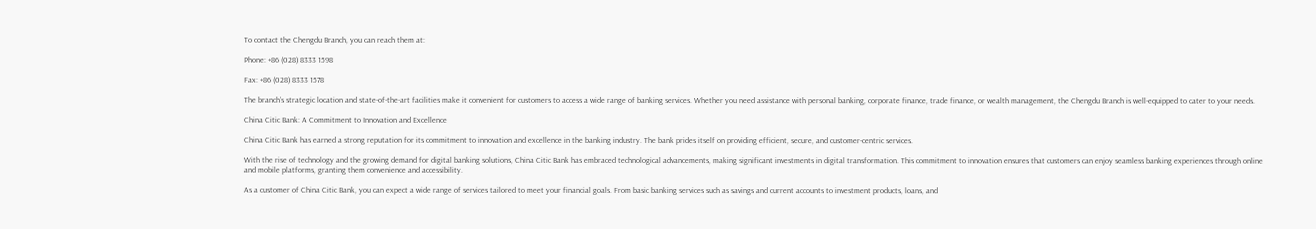To contact the Chengdu Branch, you can reach them at:

Phone: +86 (028) 8333 1598

Fax: +86 (028) 8333 1578

The branch’s strategic location and state-of-the-art facilities make it convenient for customers to access a wide range of banking services. Whether you need assistance with personal banking, corporate finance, trade finance, or wealth management, the Chengdu Branch is well-equipped to cater to your needs.

China Citic Bank: A Commitment to Innovation and Excellence

China Citic Bank has earned a strong reputation for its commitment to innovation and excellence in the banking industry. The bank prides itself on providing efficient, secure, and customer-centric services.

With the rise of technology and the growing demand for digital banking solutions, China Citic Bank has embraced technological advancements, making significant investments in digital transformation. This commitment to innovation ensures that customers can enjoy seamless banking experiences through online and mobile platforms, granting them convenience and accessibility.

As a customer of China Citic Bank, you can expect a wide range of services tailored to meet your financial goals. From basic banking services such as savings and current accounts to investment products, loans, and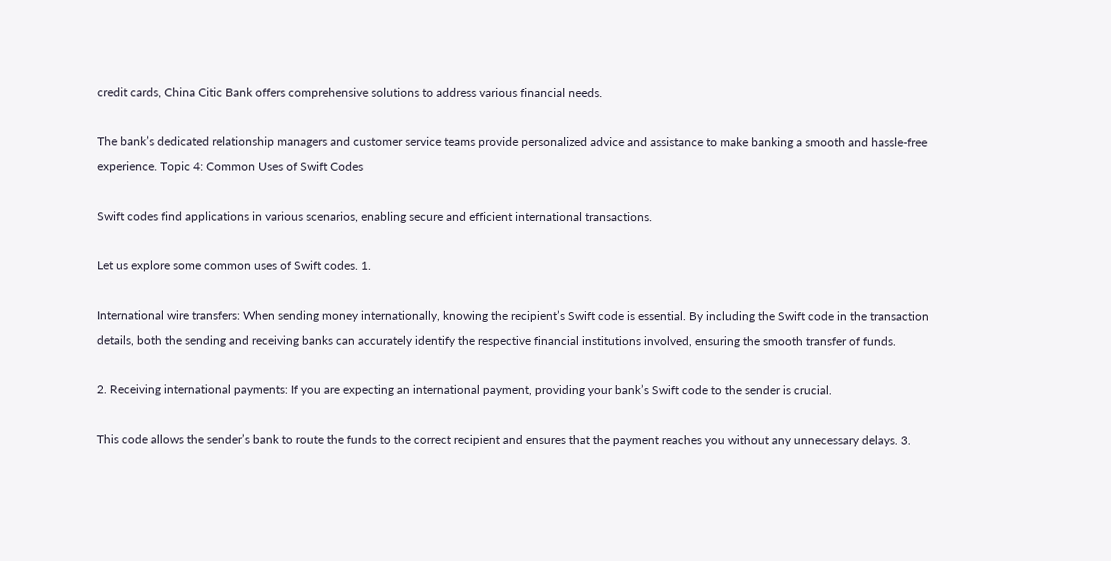credit cards, China Citic Bank offers comprehensive solutions to address various financial needs.

The bank’s dedicated relationship managers and customer service teams provide personalized advice and assistance to make banking a smooth and hassle-free experience. Topic 4: Common Uses of Swift Codes

Swift codes find applications in various scenarios, enabling secure and efficient international transactions.

Let us explore some common uses of Swift codes. 1.

International wire transfers: When sending money internationally, knowing the recipient’s Swift code is essential. By including the Swift code in the transaction details, both the sending and receiving banks can accurately identify the respective financial institutions involved, ensuring the smooth transfer of funds.

2. Receiving international payments: If you are expecting an international payment, providing your bank’s Swift code to the sender is crucial.

This code allows the sender’s bank to route the funds to the correct recipient and ensures that the payment reaches you without any unnecessary delays. 3.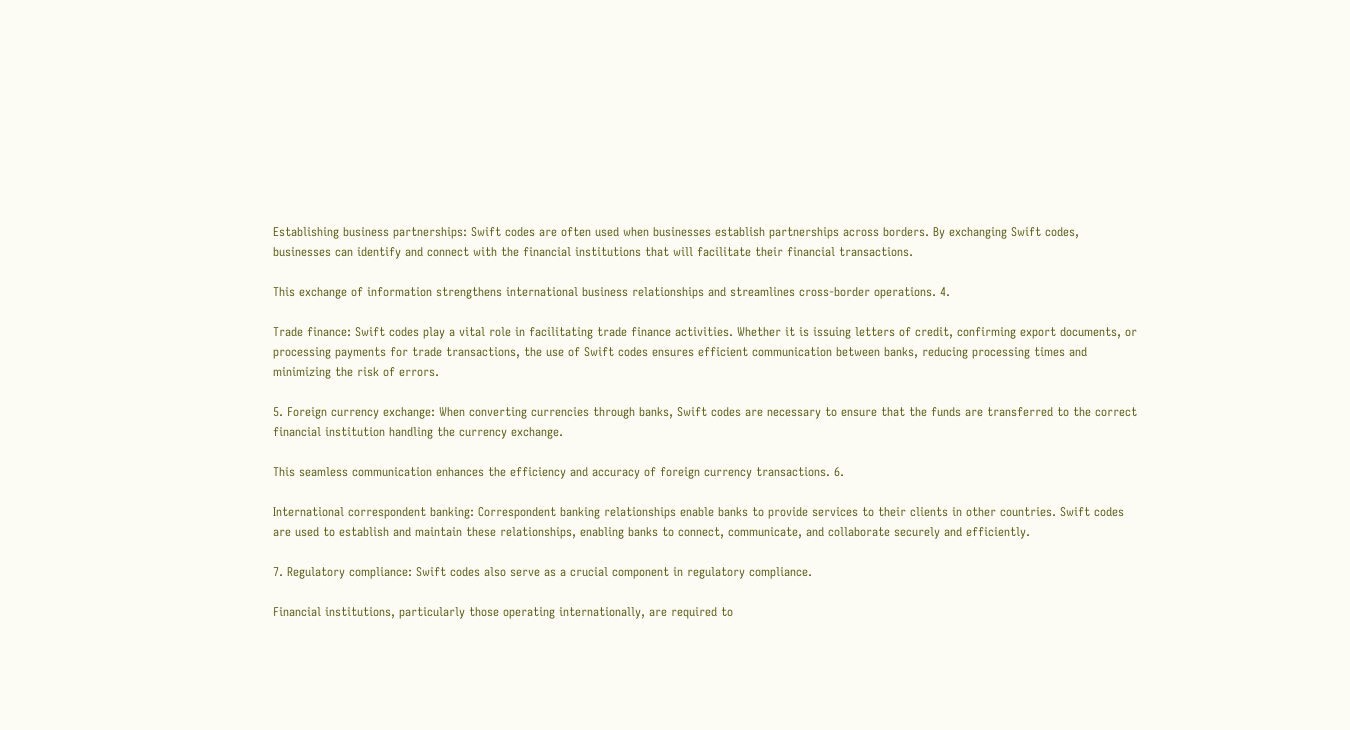Establishing business partnerships: Swift codes are often used when businesses establish partnerships across borders. By exchanging Swift codes, businesses can identify and connect with the financial institutions that will facilitate their financial transactions.

This exchange of information strengthens international business relationships and streamlines cross-border operations. 4.

Trade finance: Swift codes play a vital role in facilitating trade finance activities. Whether it is issuing letters of credit, confirming export documents, or processing payments for trade transactions, the use of Swift codes ensures efficient communication between banks, reducing processing times and minimizing the risk of errors.

5. Foreign currency exchange: When converting currencies through banks, Swift codes are necessary to ensure that the funds are transferred to the correct financial institution handling the currency exchange.

This seamless communication enhances the efficiency and accuracy of foreign currency transactions. 6.

International correspondent banking: Correspondent banking relationships enable banks to provide services to their clients in other countries. Swift codes are used to establish and maintain these relationships, enabling banks to connect, communicate, and collaborate securely and efficiently.

7. Regulatory compliance: Swift codes also serve as a crucial component in regulatory compliance.

Financial institutions, particularly those operating internationally, are required to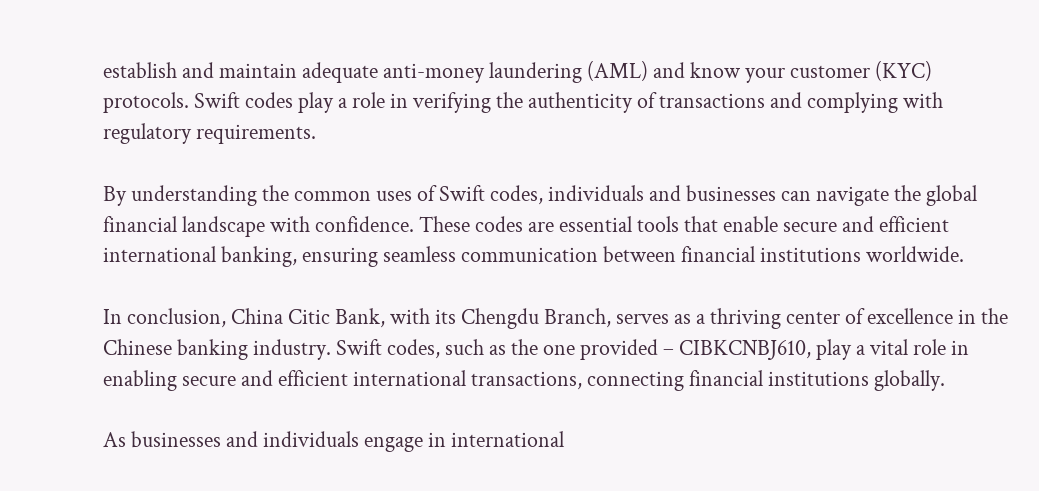establish and maintain adequate anti-money laundering (AML) and know your customer (KYC) protocols. Swift codes play a role in verifying the authenticity of transactions and complying with regulatory requirements.

By understanding the common uses of Swift codes, individuals and businesses can navigate the global financial landscape with confidence. These codes are essential tools that enable secure and efficient international banking, ensuring seamless communication between financial institutions worldwide.

In conclusion, China Citic Bank, with its Chengdu Branch, serves as a thriving center of excellence in the Chinese banking industry. Swift codes, such as the one provided – CIBKCNBJ610, play a vital role in enabling secure and efficient international transactions, connecting financial institutions globally.

As businesses and individuals engage in international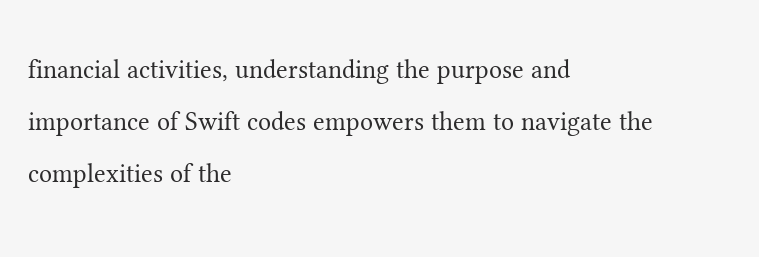financial activities, understanding the purpose and importance of Swift codes empowers them to navigate the complexities of the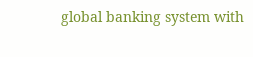global banking system with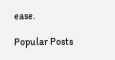ease.

Popular Posts